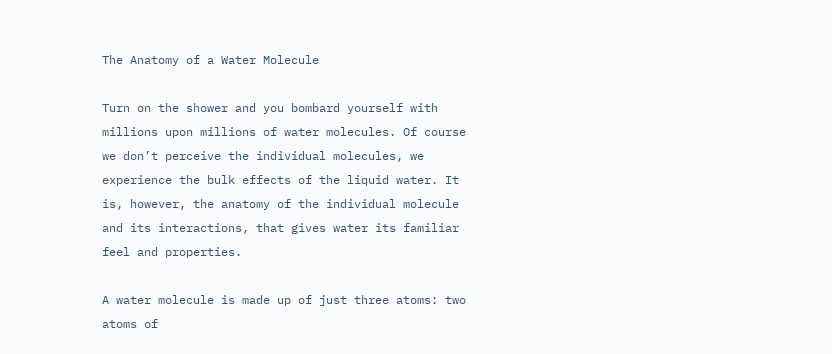The Anatomy of a Water Molecule

Turn on the shower and you bombard yourself with millions upon millions of water molecules. Of course we don’t perceive the individual molecules, we experience the bulk effects of the liquid water. It is, however, the anatomy of the individual molecule and its interactions, that gives water its familiar feel and properties.

A water molecule is made up of just three atoms: two atoms of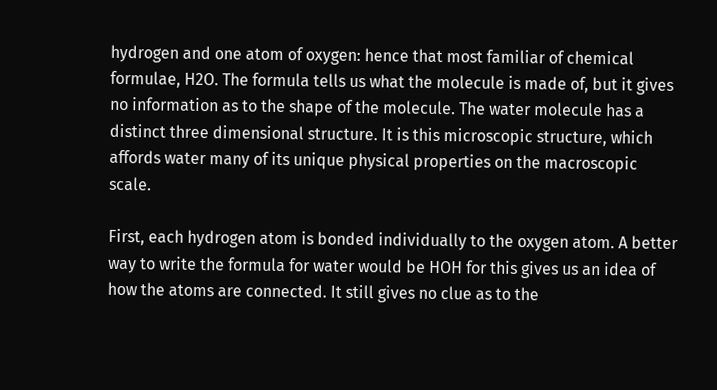hydrogen and one atom of oxygen: hence that most familiar of chemical formulae, H2O. The formula tells us what the molecule is made of, but it gives no information as to the shape of the molecule. The water molecule has a distinct three dimensional structure. It is this microscopic structure, which affords water many of its unique physical properties on the macroscopic scale.

First, each hydrogen atom is bonded individually to the oxygen atom. A better way to write the formula for water would be HOH for this gives us an idea of how the atoms are connected. It still gives no clue as to the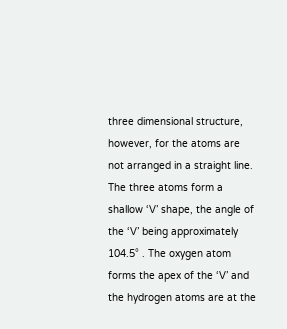three dimensional structure, however, for the atoms are not arranged in a straight line. The three atoms form a shallow ‘V’ shape, the angle of the ‘V’ being approximately 104.5° . The oxygen atom forms the apex of the ‘V’ and the hydrogen atoms are at the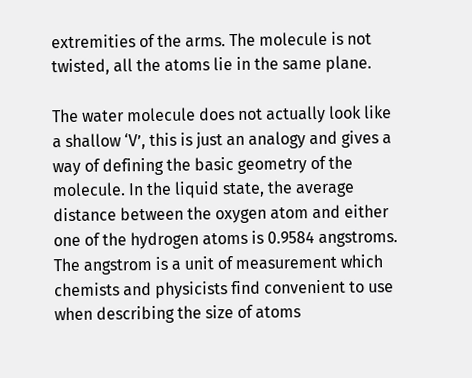extremities of the arms. The molecule is not twisted, all the atoms lie in the same plane.

The water molecule does not actually look like a shallow ‘V’, this is just an analogy and gives a way of defining the basic geometry of the molecule. In the liquid state, the average distance between the oxygen atom and either one of the hydrogen atoms is 0.9584 angstroms. The angstrom is a unit of measurement which chemists and physicists find convenient to use when describing the size of atoms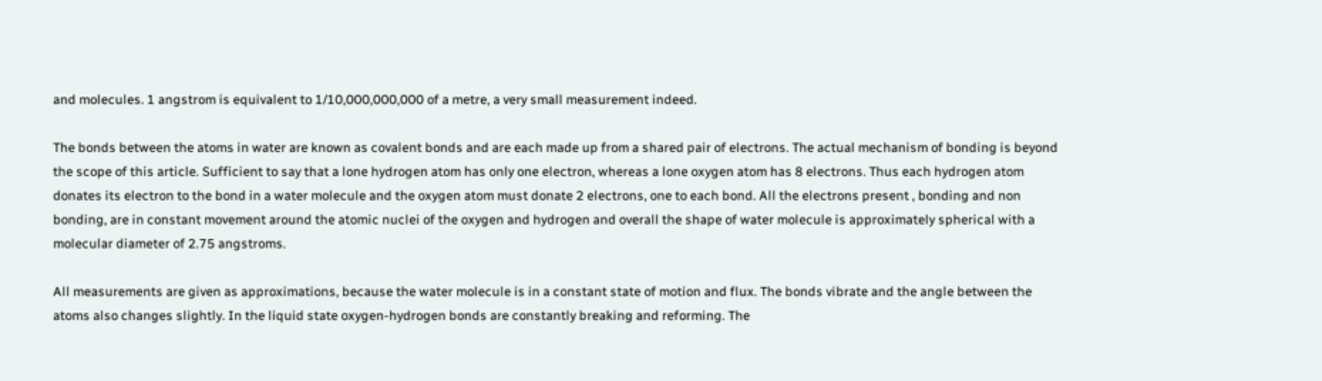and molecules. 1 angstrom is equivalent to 1/10,000,000,000 of a metre, a very small measurement indeed.

The bonds between the atoms in water are known as covalent bonds and are each made up from a shared pair of electrons. The actual mechanism of bonding is beyond the scope of this article. Sufficient to say that a lone hydrogen atom has only one electron, whereas a lone oxygen atom has 8 electrons. Thus each hydrogen atom donates its electron to the bond in a water molecule and the oxygen atom must donate 2 electrons, one to each bond. All the electrons present , bonding and non bonding, are in constant movement around the atomic nuclei of the oxygen and hydrogen and overall the shape of water molecule is approximately spherical with a molecular diameter of 2.75 angstroms.

All measurements are given as approximations, because the water molecule is in a constant state of motion and flux. The bonds vibrate and the angle between the atoms also changes slightly. In the liquid state oxygen-hydrogen bonds are constantly breaking and reforming. The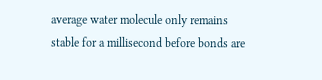average water molecule only remains stable for a millisecond before bonds are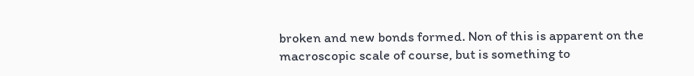broken and new bonds formed. Non of this is apparent on the macroscopic scale of course, but is something to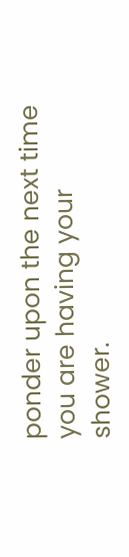ponder upon the next time you are having your shower.